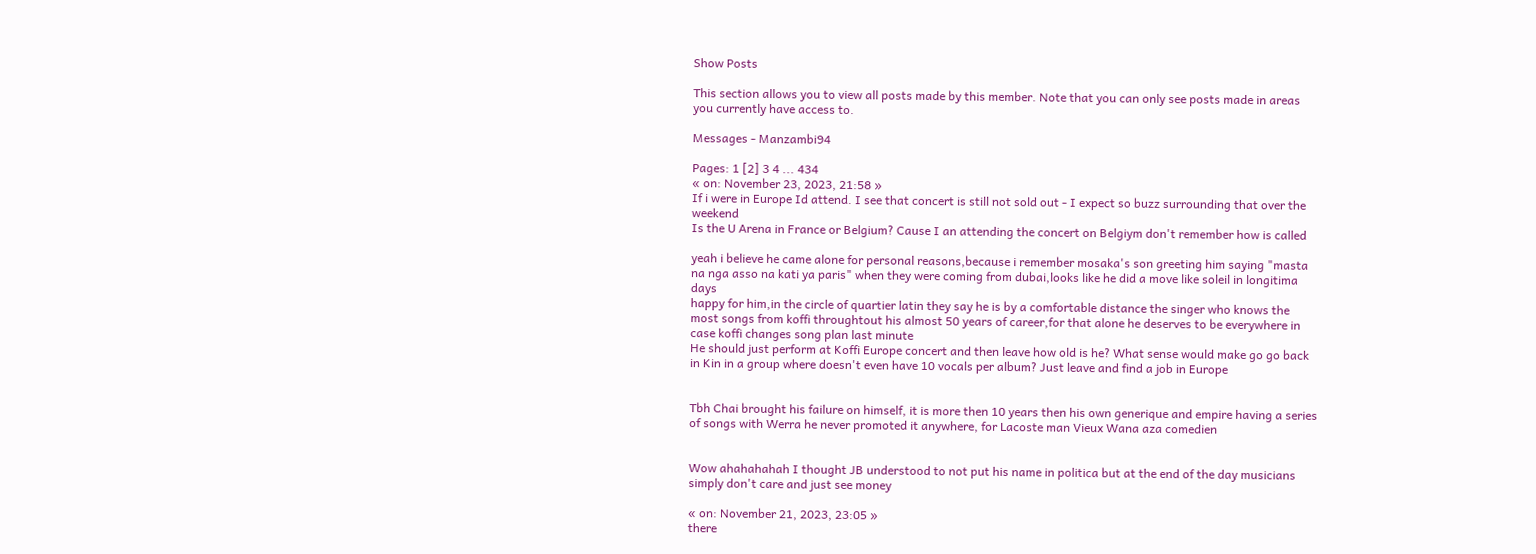Show Posts

This section allows you to view all posts made by this member. Note that you can only see posts made in areas you currently have access to.

Messages - Manzambi94

Pages: 1 [2] 3 4 ... 434
« on: November 23, 2023, 21:58 »
If i were in Europe Id attend. I see that concert is still not sold out - I expect so buzz surrounding that over the weekend
Is the U Arena in France or Belgium? Cause I an attending the concert on Belgiym don't remember how is called

yeah i believe he came alone for personal reasons,because i remember mosaka's son greeting him saying "masta na nga asso na kati ya paris" when they were coming from dubai,looks like he did a move like soleil in longitima days
happy for him,in the circle of quartier latin they say he is by a comfortable distance the singer who knows the most songs from koffi throughtout his almost 50 years of career,for that alone he deserves to be everywhere in case koffi changes song plan last minute
He should just perform at Koffi Europe concert and then leave how old is he? What sense would make go go back in Kin in a group where doesn't even have 10 vocals per album? Just leave and find a job in Europe


Tbh Chai brought his failure on himself, it is more then 10 years then his own generique and empire having a series of songs with Werra he never promoted it anywhere, for Lacoste man Vieux Wana aza comedien


Wow ahahahahah I thought JB understood to not put his name in politica but at the end of the day musicians simply don't care and just see money

« on: November 21, 2023, 23:05 »
there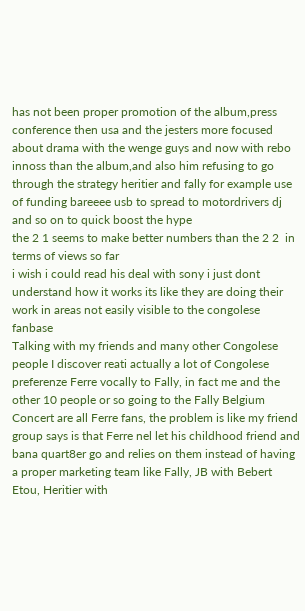has not been proper promotion of the album,press conference then usa and the jesters more focused about drama with the wenge guys and now with rebo innoss than the album,and also him refusing to go through the strategy heritier and fally for example use of funding bareeee usb to spread to motordrivers dj and so on to quick boost the hype
the 2 1 seems to make better numbers than the 2 2  in terms of views so far
i wish i could read his deal with sony i just dont understand how it works its like they are doing their work in areas not easily visible to the congolese fanbase
Talking with my friends and many other Congolese people I discover reati actually a lot of Congolese preferenze Ferre vocally to Fally, in fact me and the other 10 people or so going to the Fally Belgium Concert are all Ferre fans, the problem is like my friend group says is that Ferre nel let his childhood friend and bana quart8er go and relies on them instead of having a proper marketing team like Fally, JB with Bebert Etou, Heritier with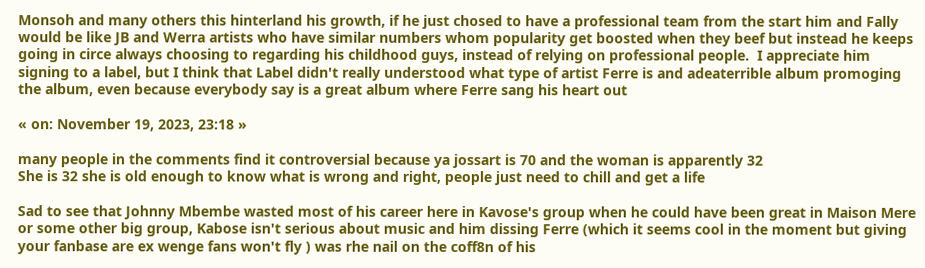Monsoh and many others this hinterland his growth, if he just chosed to have a professional team from the start him and Fally would be like JB and Werra artists who have similar numbers whom popularity get boosted when they beef but instead he keeps going in circe always choosing to regarding his childhood guys, instead of relying on professional people.  I appreciate him signing to a label, but I think that Label didn't really understood what type of artist Ferre is and adeaterrible album promoging the album, even because everybody say is a great album where Ferre sang his heart out

« on: November 19, 2023, 23:18 »

many people in the comments find it controversial because ya jossart is 70 and the woman is apparently 32
She is 32 she is old enough to know what is wrong and right, people just need to chill and get a life

Sad to see that Johnny Mbembe wasted most of his career here in Kavose's group when he could have been great in Maison Mere or some other big group, Kabose isn't serious about music and him dissing Ferre (which it seems cool in the moment but giving your fanbase are ex wenge fans won't fly ) was rhe nail on the coff8n of his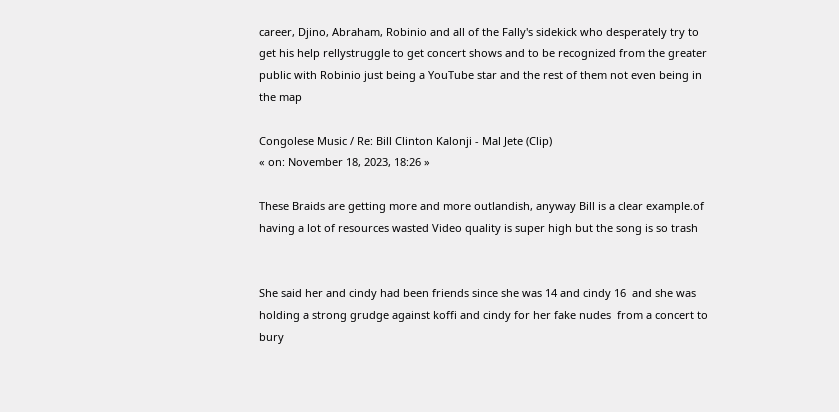career, Djino, Abraham, Robinio and all of the Fally's sidekick who desperately try to get his help rellystruggle to get concert shows and to be recognized from the greater public with Robinio just being a YouTube star and the rest of them not even being in the map

Congolese Music / Re: Bill Clinton Kalonji - Mal Jete (Clip)
« on: November 18, 2023, 18:26 »

These Braids are getting more and more outlandish, anyway Bill is a clear example.of having a lot of resources wasted Video quality is super high but the song is so trash


She said her and cindy had been friends since she was 14 and cindy 16  and she was holding a strong grudge against koffi and cindy for her fake nudes  from a concert to bury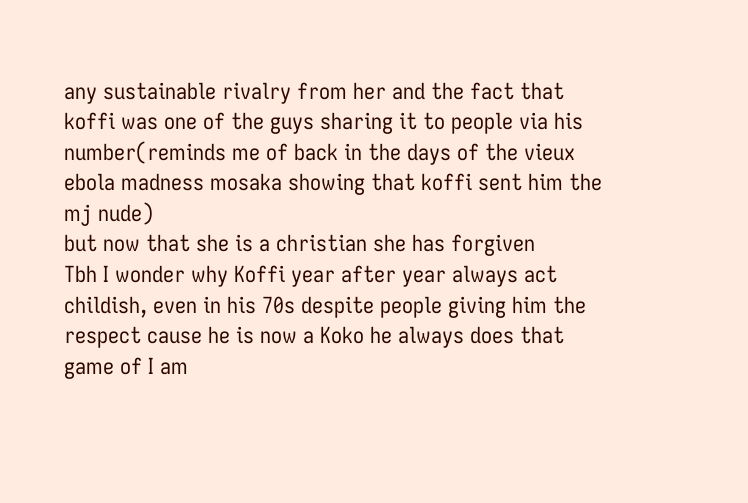any sustainable rivalry from her and the fact that koffi was one of the guys sharing it to people via his number(reminds me of back in the days of the vieux ebola madness mosaka showing that koffi sent him the mj nude)
but now that she is a christian she has forgiven
Tbh I wonder why Koffi year after year always act childish, even in his 70s despite people giving him the respect cause he is now a Koko he always does that game of I am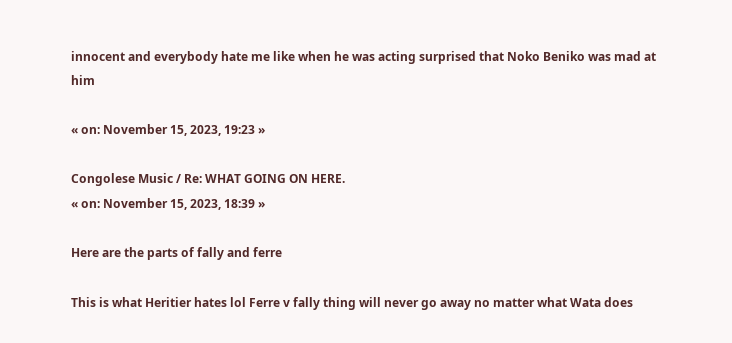innocent and everybody hate me like when he was acting surprised that Noko Beniko was mad at him

« on: November 15, 2023, 19:23 »

Congolese Music / Re: WHAT GOING ON HERE.
« on: November 15, 2023, 18:39 »

Here are the parts of fally and ferre

This is what Heritier hates lol Ferre v fally thing will never go away no matter what Wata does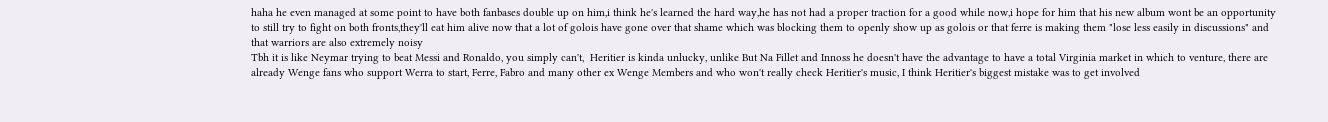haha he even managed at some point to have both fanbases double up on him,i think he's learned the hard way,he has not had a proper traction for a good while now,i hope for him that his new album wont be an opportunity to still try to fight on both fronts,they'll eat him alive now that a lot of golois have gone over that shame which was blocking them to openly show up as golois or that ferre is making them "lose less easily in discussions" and that warriors are also extremely noisy
Tbh it is like Neymar trying to beat Messi and Ronaldo, you simply can't,  Heritier is kinda unlucky, unlike But Na Fillet and Innoss he doesn't have the advantage to have a total Virginia market in which to venture, there are already Wenge fans who support Werra to start, Ferre, Fabro and many other ex Wenge Members and who won't really check Heritier's music, I think Heritier's biggest mistake was to get involved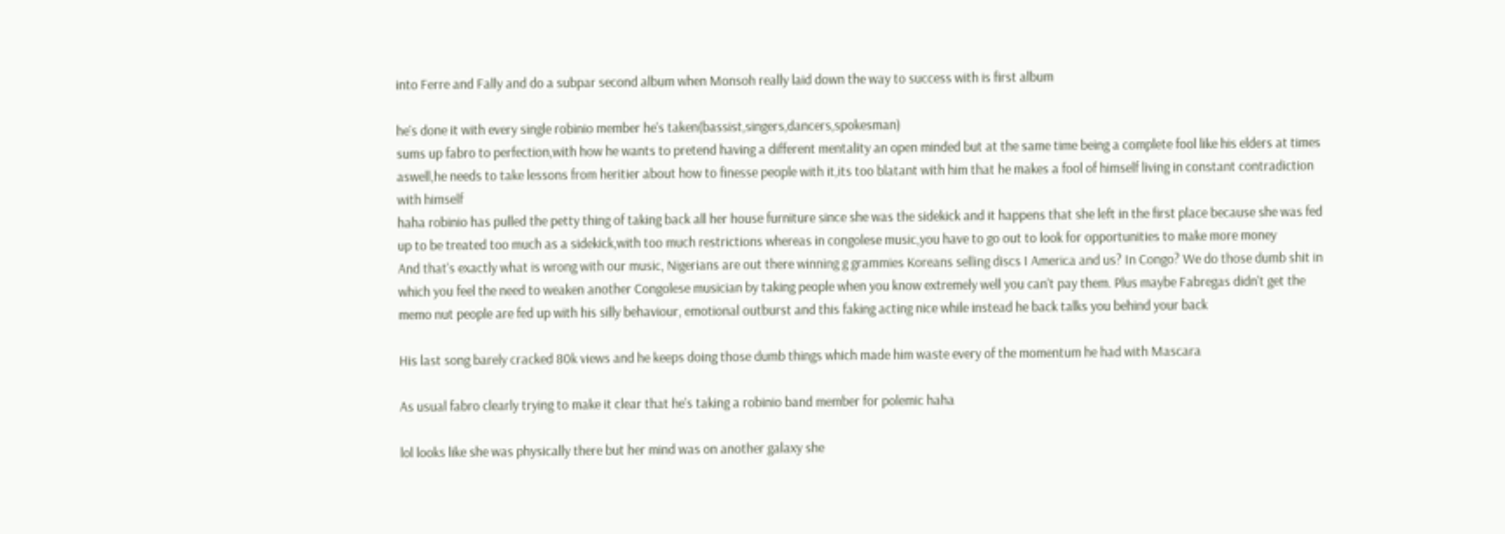into Ferre and Fally and do a subpar second album when Monsoh really laid down the way to success with is first album

he's done it with every single robinio member he's taken(bassist,singers,dancers,spokesman)
sums up fabro to perfection,with how he wants to pretend having a different mentality an open minded but at the same time being a complete fool like his elders at times aswell,he needs to take lessons from heritier about how to finesse people with it,its too blatant with him that he makes a fool of himself living in constant contradiction with himself
haha robinio has pulled the petty thing of taking back all her house furniture since she was the sidekick and it happens that she left in the first place because she was fed up to be treated too much as a sidekick,with too much restrictions whereas in congolese music,you have to go out to look for opportunities to make more money
And that's exactly what is wrong with our music, Nigerians are out there winning g grammies Koreans selling discs I America and us? In Congo? We do those dumb shit in which you feel the need to weaken another Congolese musician by taking people when you know extremely well you can't pay them. Plus maybe Fabregas didn't get the memo nut people are fed up with his silly behaviour, emotional outburst and this faking acting nice while instead he back talks you behind your back

His last song barely cracked 80k views and he keeps doing those dumb things which made him waste every of the momentum he had with Mascara

As usual fabro clearly trying to make it clear that he's taking a robinio band member for polemic haha

lol looks like she was physically there but her mind was on another galaxy she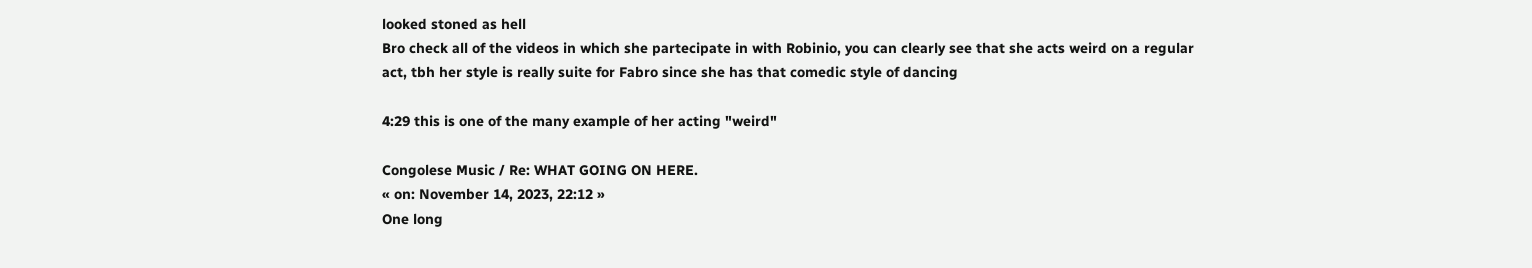looked stoned as hell
Bro check all of the videos in which she partecipate in with Robinio, you can clearly see that she acts weird on a regular act, tbh her style is really suite for Fabro since she has that comedic style of dancing

4:29 this is one of the many example of her acting "weird"

Congolese Music / Re: WHAT GOING ON HERE.
« on: November 14, 2023, 22:12 »
One long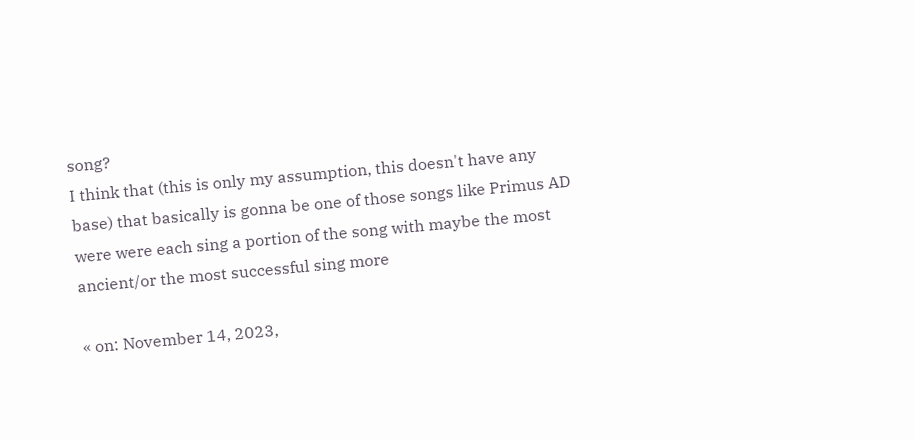song?
I think that (this is only my assumption, this doesn't have any base) that basically is gonna be one of those songs like Primus AD were were each sing a portion of the song with maybe the most ancient/or the most successful sing more

« on: November 14, 2023,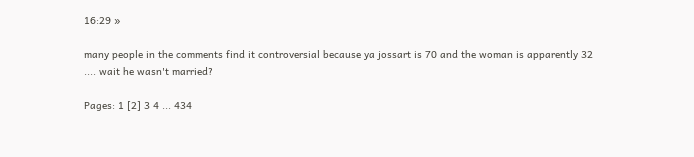16:29 »

many people in the comments find it controversial because ya jossart is 70 and the woman is apparently 32
.... wait he wasn't married?

Pages: 1 [2] 3 4 ... 434